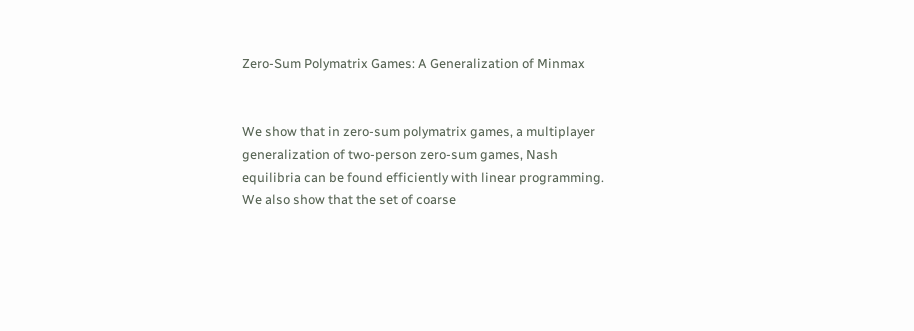Zero-Sum Polymatrix Games: A Generalization of Minmax


We show that in zero-sum polymatrix games, a multiplayer generalization of two-person zero-sum games, Nash equilibria can be found efficiently with linear programming. We also show that the set of coarse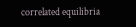correlated equilibria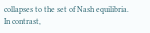collapses to the set of Nash equilibria. In contrast,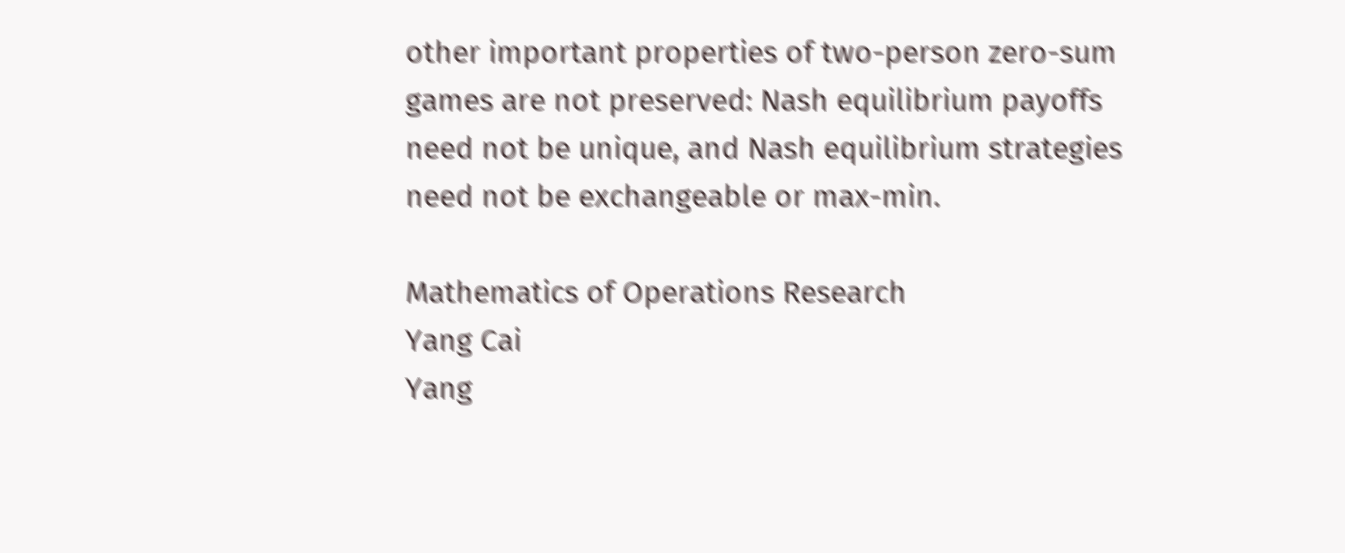other important properties of two-person zero-sum games are not preserved: Nash equilibrium payoffs need not be unique, and Nash equilibrium strategies need not be exchangeable or max-min.

Mathematics of Operations Research
Yang Cai
Yang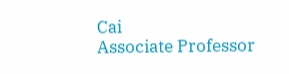Cai
Associate Professor